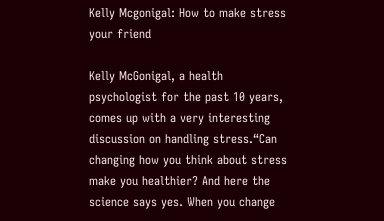Kelly Mcgonigal: How to make stress your friend

Kelly McGonigal, a health psychologist for the past 10 years, comes up with a very interesting discussion on handling stress.“Can changing how you think about stress make you healthier? And here the science says yes. When you change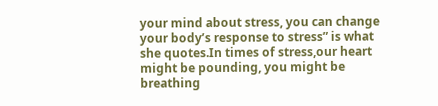your mind about stress, you can change your body’s response to stress” is what she quotes.In times of stress,our heart might be pounding, you might be breathing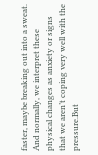faster, maybe breaking out into a sweat. And normally, we interpret these physical changes as anxiety or signs that we aren’t coping very well with the pressure.But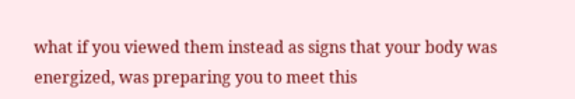what if you viewed them instead as signs that your body was energized, was preparing you to meet this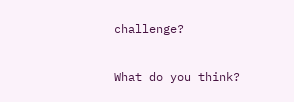challenge?

What do you think?